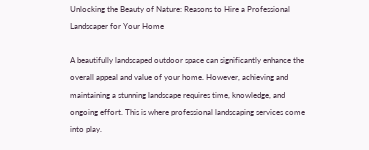Unlocking the Beauty of Nature: Reasons to Hire a Professional Landscaper for Your Home

A beautifully landscaped outdoor space can significantly enhance the overall appeal and value of your home. However, achieving and maintaining a stunning landscape requires time, knowledge, and ongoing effort. This is where professional landscaping services come into play.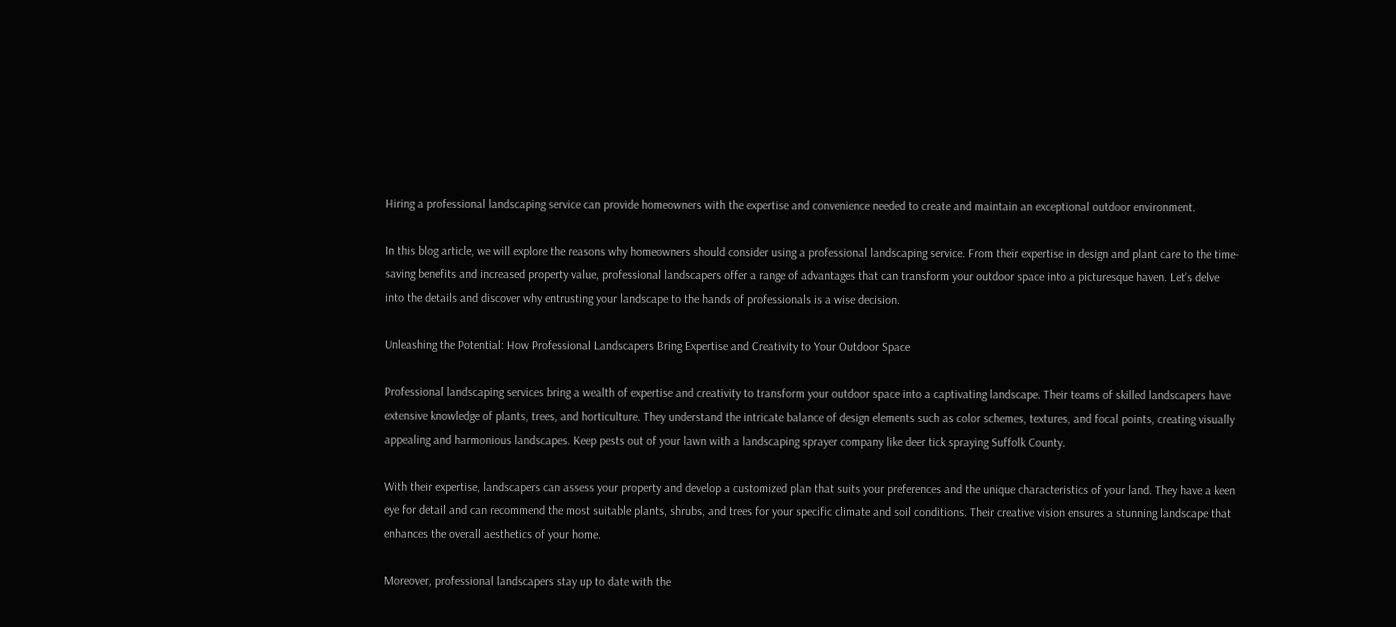Hiring a professional landscaping service can provide homeowners with the expertise and convenience needed to create and maintain an exceptional outdoor environment.

In this blog article, we will explore the reasons why homeowners should consider using a professional landscaping service. From their expertise in design and plant care to the time-saving benefits and increased property value, professional landscapers offer a range of advantages that can transform your outdoor space into a picturesque haven. Let’s delve into the details and discover why entrusting your landscape to the hands of professionals is a wise decision.

Unleashing the Potential: How Professional Landscapers Bring Expertise and Creativity to Your Outdoor Space

Professional landscaping services bring a wealth of expertise and creativity to transform your outdoor space into a captivating landscape. Their teams of skilled landscapers have extensive knowledge of plants, trees, and horticulture. They understand the intricate balance of design elements such as color schemes, textures, and focal points, creating visually appealing and harmonious landscapes. Keep pests out of your lawn with a landscaping sprayer company like deer tick spraying Suffolk County.

With their expertise, landscapers can assess your property and develop a customized plan that suits your preferences and the unique characteristics of your land. They have a keen eye for detail and can recommend the most suitable plants, shrubs, and trees for your specific climate and soil conditions. Their creative vision ensures a stunning landscape that enhances the overall aesthetics of your home.

Moreover, professional landscapers stay up to date with the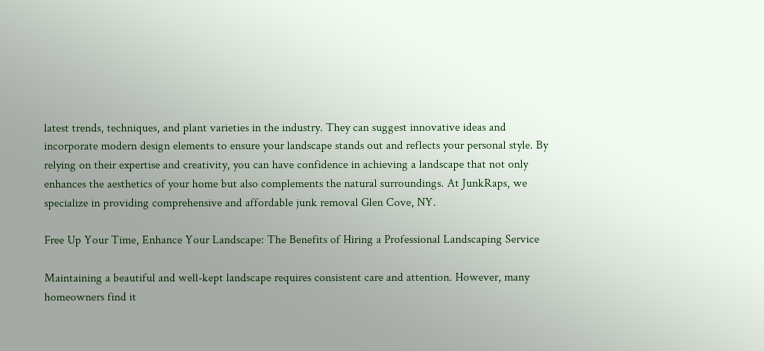latest trends, techniques, and plant varieties in the industry. They can suggest innovative ideas and incorporate modern design elements to ensure your landscape stands out and reflects your personal style. By relying on their expertise and creativity, you can have confidence in achieving a landscape that not only enhances the aesthetics of your home but also complements the natural surroundings. At JunkRaps, we specialize in providing comprehensive and affordable junk removal Glen Cove, NY.

Free Up Your Time, Enhance Your Landscape: The Benefits of Hiring a Professional Landscaping Service

Maintaining a beautiful and well-kept landscape requires consistent care and attention. However, many homeowners find it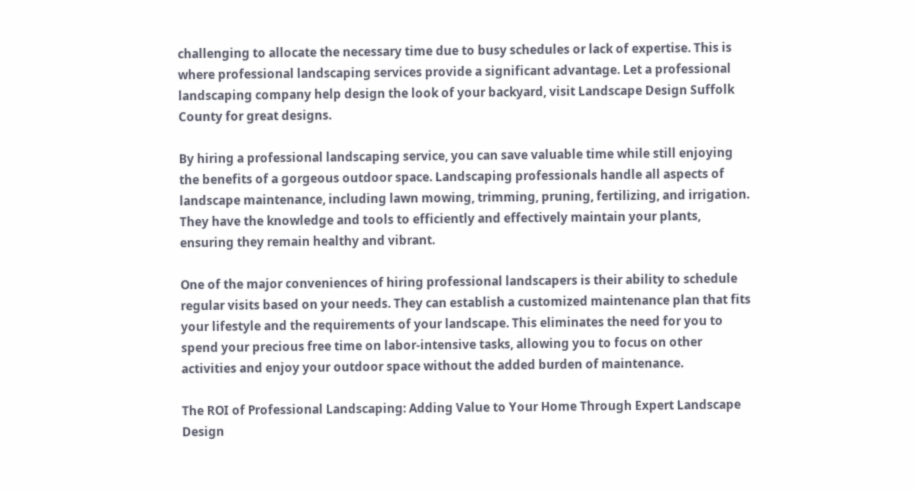challenging to allocate the necessary time due to busy schedules or lack of expertise. This is where professional landscaping services provide a significant advantage. Let a professional landscaping company help design the look of your backyard, visit Landscape Design Suffolk County for great designs.

By hiring a professional landscaping service, you can save valuable time while still enjoying the benefits of a gorgeous outdoor space. Landscaping professionals handle all aspects of landscape maintenance, including lawn mowing, trimming, pruning, fertilizing, and irrigation. They have the knowledge and tools to efficiently and effectively maintain your plants, ensuring they remain healthy and vibrant.

One of the major conveniences of hiring professional landscapers is their ability to schedule regular visits based on your needs. They can establish a customized maintenance plan that fits your lifestyle and the requirements of your landscape. This eliminates the need for you to spend your precious free time on labor-intensive tasks, allowing you to focus on other activities and enjoy your outdoor space without the added burden of maintenance.

The ROI of Professional Landscaping: Adding Value to Your Home Through Expert Landscape Design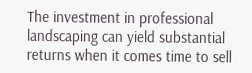The investment in professional landscaping can yield substantial returns when it comes time to sell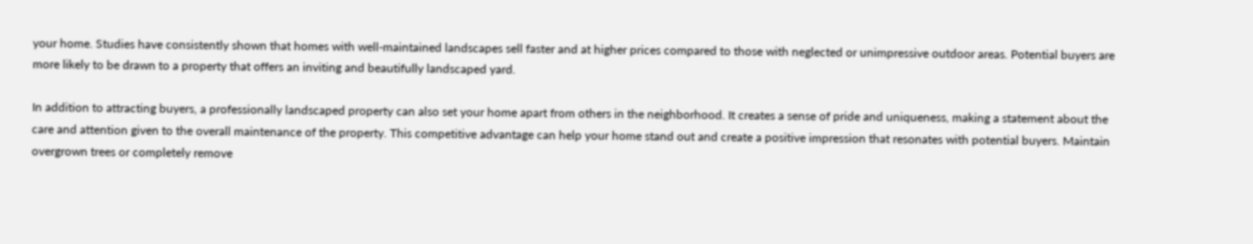your home. Studies have consistently shown that homes with well-maintained landscapes sell faster and at higher prices compared to those with neglected or unimpressive outdoor areas. Potential buyers are more likely to be drawn to a property that offers an inviting and beautifully landscaped yard.

In addition to attracting buyers, a professionally landscaped property can also set your home apart from others in the neighborhood. It creates a sense of pride and uniqueness, making a statement about the care and attention given to the overall maintenance of the property. This competitive advantage can help your home stand out and create a positive impression that resonates with potential buyers. Maintain overgrown trees or completely remove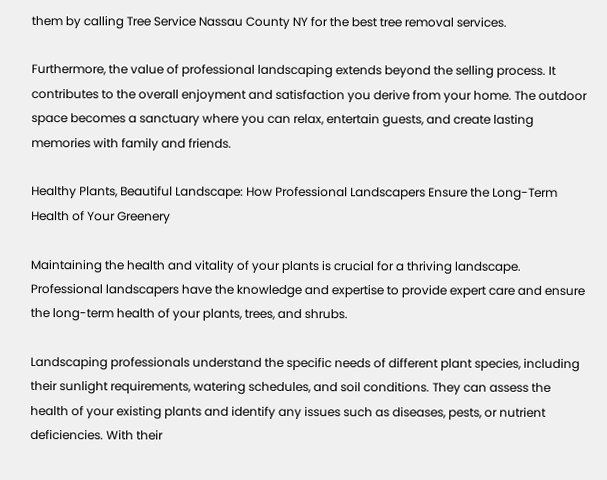them by calling Tree Service Nassau County NY for the best tree removal services.

Furthermore, the value of professional landscaping extends beyond the selling process. It contributes to the overall enjoyment and satisfaction you derive from your home. The outdoor space becomes a sanctuary where you can relax, entertain guests, and create lasting memories with family and friends.

Healthy Plants, Beautiful Landscape: How Professional Landscapers Ensure the Long-Term Health of Your Greenery

Maintaining the health and vitality of your plants is crucial for a thriving landscape. Professional landscapers have the knowledge and expertise to provide expert care and ensure the long-term health of your plants, trees, and shrubs.

Landscaping professionals understand the specific needs of different plant species, including their sunlight requirements, watering schedules, and soil conditions. They can assess the health of your existing plants and identify any issues such as diseases, pests, or nutrient deficiencies. With their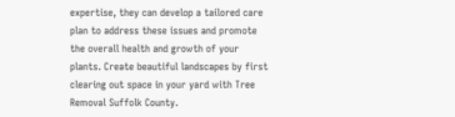expertise, they can develop a tailored care plan to address these issues and promote the overall health and growth of your plants. Create beautiful landscapes by first clearing out space in your yard with Tree Removal Suffolk County.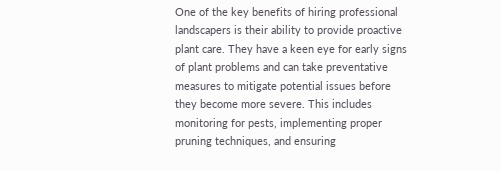One of the key benefits of hiring professional landscapers is their ability to provide proactive plant care. They have a keen eye for early signs of plant problems and can take preventative measures to mitigate potential issues before they become more severe. This includes monitoring for pests, implementing proper pruning techniques, and ensuring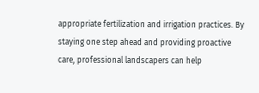appropriate fertilization and irrigation practices. By staying one step ahead and providing proactive care, professional landscapers can help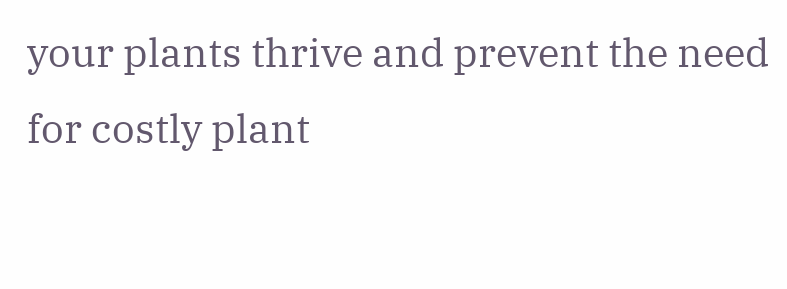your plants thrive and prevent the need for costly plant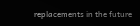replacements in the future